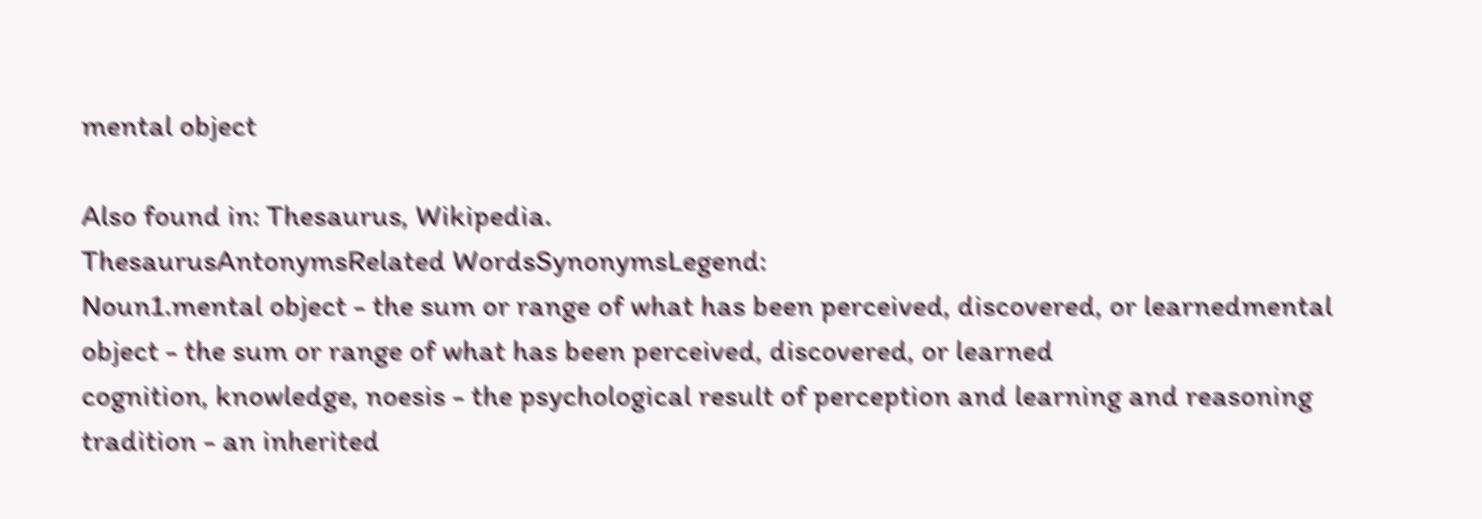mental object

Also found in: Thesaurus, Wikipedia.
ThesaurusAntonymsRelated WordsSynonymsLegend:
Noun1.mental object - the sum or range of what has been perceived, discovered, or learnedmental object - the sum or range of what has been perceived, discovered, or learned
cognition, knowledge, noesis - the psychological result of perception and learning and reasoning
tradition - an inherited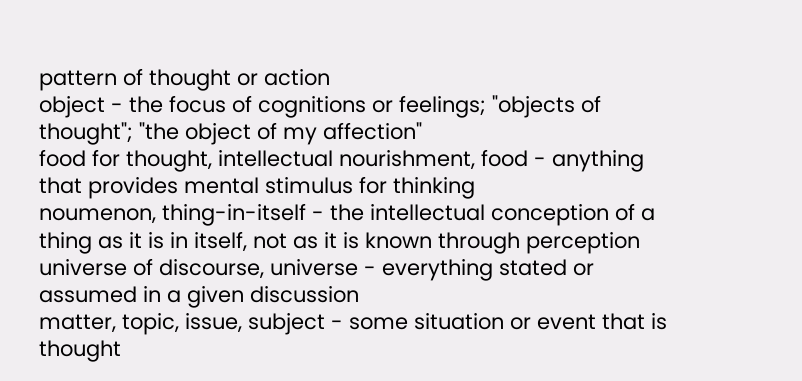pattern of thought or action
object - the focus of cognitions or feelings; "objects of thought"; "the object of my affection"
food for thought, intellectual nourishment, food - anything that provides mental stimulus for thinking
noumenon, thing-in-itself - the intellectual conception of a thing as it is in itself, not as it is known through perception
universe of discourse, universe - everything stated or assumed in a given discussion
matter, topic, issue, subject - some situation or event that is thought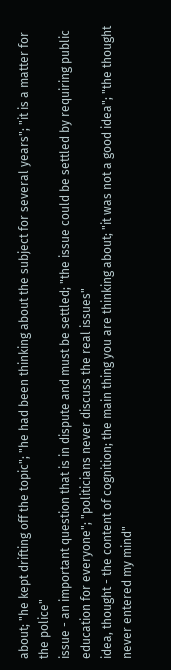about; "he kept drifting off the topic"; "he had been thinking about the subject for several years"; "it is a matter for the police"
issue - an important question that is in dispute and must be settled; "the issue could be settled by requiring public education for everyone"; "politicians never discuss the real issues"
idea, thought - the content of cognition; the main thing you are thinking about; "it was not a good idea"; "the thought never entered my mind"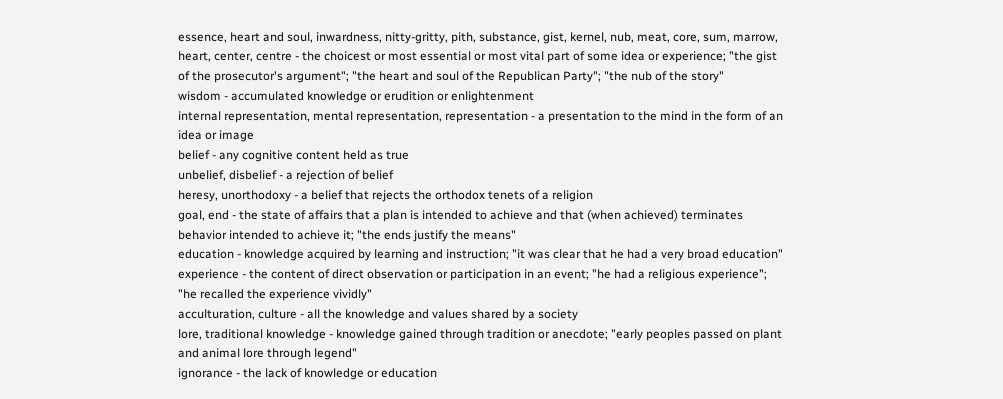essence, heart and soul, inwardness, nitty-gritty, pith, substance, gist, kernel, nub, meat, core, sum, marrow, heart, center, centre - the choicest or most essential or most vital part of some idea or experience; "the gist of the prosecutor's argument"; "the heart and soul of the Republican Party"; "the nub of the story"
wisdom - accumulated knowledge or erudition or enlightenment
internal representation, mental representation, representation - a presentation to the mind in the form of an idea or image
belief - any cognitive content held as true
unbelief, disbelief - a rejection of belief
heresy, unorthodoxy - a belief that rejects the orthodox tenets of a religion
goal, end - the state of affairs that a plan is intended to achieve and that (when achieved) terminates behavior intended to achieve it; "the ends justify the means"
education - knowledge acquired by learning and instruction; "it was clear that he had a very broad education"
experience - the content of direct observation or participation in an event; "he had a religious experience"; "he recalled the experience vividly"
acculturation, culture - all the knowledge and values shared by a society
lore, traditional knowledge - knowledge gained through tradition or anecdote; "early peoples passed on plant and animal lore through legend"
ignorance - the lack of knowledge or education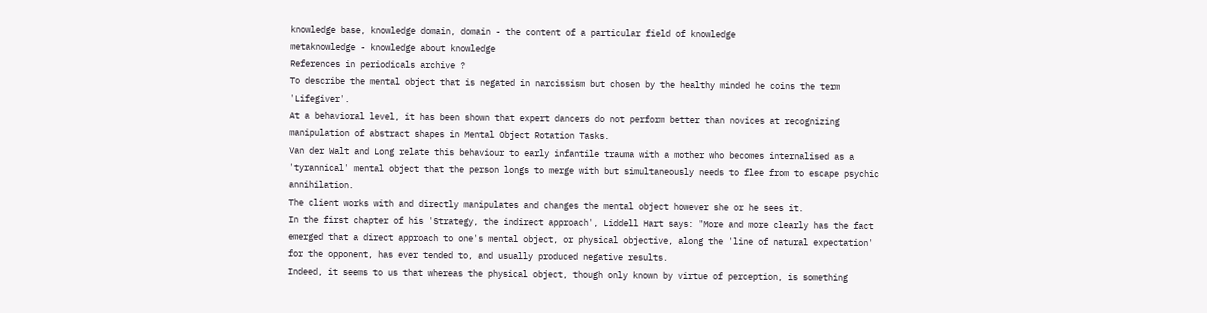knowledge base, knowledge domain, domain - the content of a particular field of knowledge
metaknowledge - knowledge about knowledge
References in periodicals archive ?
To describe the mental object that is negated in narcissism but chosen by the healthy minded he coins the term 'Lifegiver'.
At a behavioral level, it has been shown that expert dancers do not perform better than novices at recognizing manipulation of abstract shapes in Mental Object Rotation Tasks.
Van der Walt and Long relate this behaviour to early infantile trauma with a mother who becomes internalised as a 'tyrannical' mental object that the person longs to merge with but simultaneously needs to flee from to escape psychic annihilation.
The client works with and directly manipulates and changes the mental object however she or he sees it.
In the first chapter of his 'Strategy, the indirect approach', Liddell Hart says: "More and more clearly has the fact emerged that a direct approach to one's mental object, or physical objective, along the 'line of natural expectation' for the opponent, has ever tended to, and usually produced negative results.
Indeed, it seems to us that whereas the physical object, though only known by virtue of perception, is something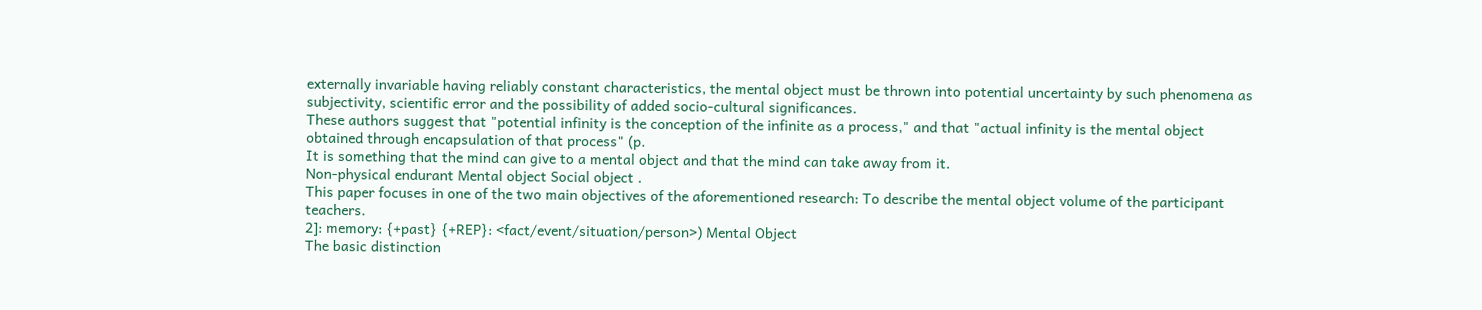externally invariable having reliably constant characteristics, the mental object must be thrown into potential uncertainty by such phenomena as subjectivity, scientific error and the possibility of added socio-cultural significances.
These authors suggest that "potential infinity is the conception of the infinite as a process," and that "actual infinity is the mental object obtained through encapsulation of that process" (p.
It is something that the mind can give to a mental object and that the mind can take away from it.
Non-physical endurant Mental object Social object .
This paper focuses in one of the two main objectives of the aforementioned research: To describe the mental object volume of the participant teachers.
2]: memory: {+past} {+REP}: <fact/event/situation/person>) Mental Object
The basic distinction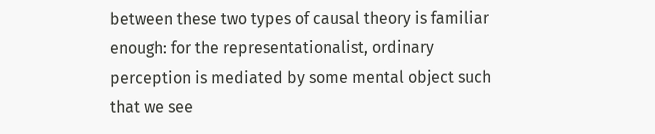between these two types of causal theory is familiar enough: for the representationalist, ordinary perception is mediated by some mental object such that we see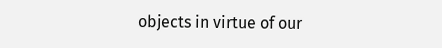objects in virtue of our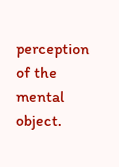perception of the mental object.